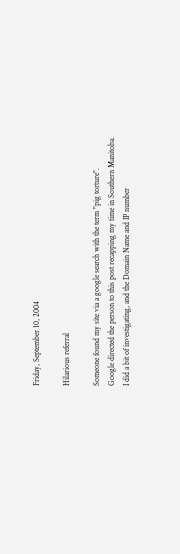Friday, September 10, 2004

Hilarious referral

Someone found my site via a google search with the term "pig torture".
Google directed the person to this post recapping my time in Southern Manitoba.
I did a bit of investigating, and the Domain Name and IP number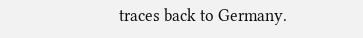traces back to Germany.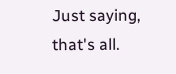Just saying, that's all.